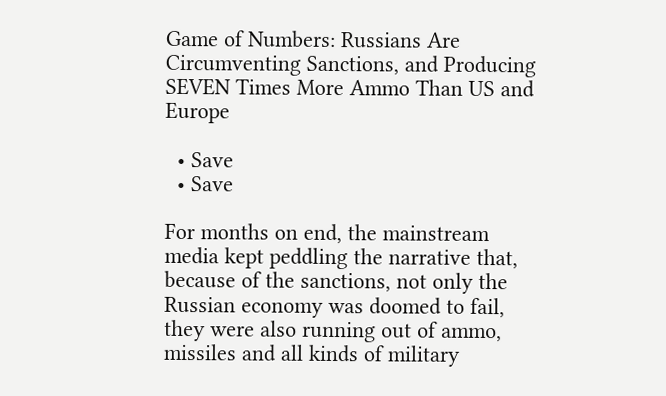Game of Numbers: Russians Are Circumventing Sanctions, and Producing SEVEN Times More Ammo Than US and Europe

  • Save
  • Save

For months on end, the mainstream media kept peddling the narrative that, because of the sanctions, not only the Russian economy was doomed to fail, they were also running out of ammo, missiles and all kinds of military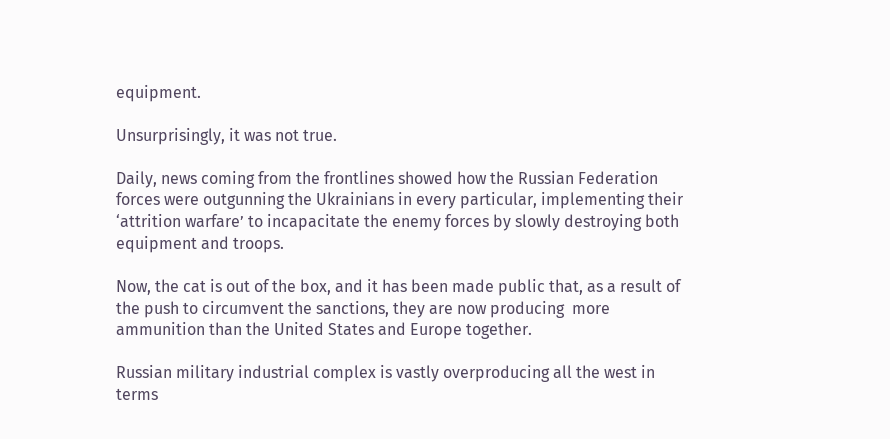equipment.

Unsurprisingly, it was not true.

Daily, news coming from the frontlines showed how the Russian Federation forces were outgunning the Ukrainians in every particular, implementing their ‘attrition warfare’ to incapacitate the enemy forces by slowly destroying both equipment and troops.

Now, the cat is out of the box, and it has been made public that, as a result of the push to circumvent the sanctions, they are now producing  more ammunition than the United States and Europe together.

Russian military industrial complex is vastly overproducing all the west in terms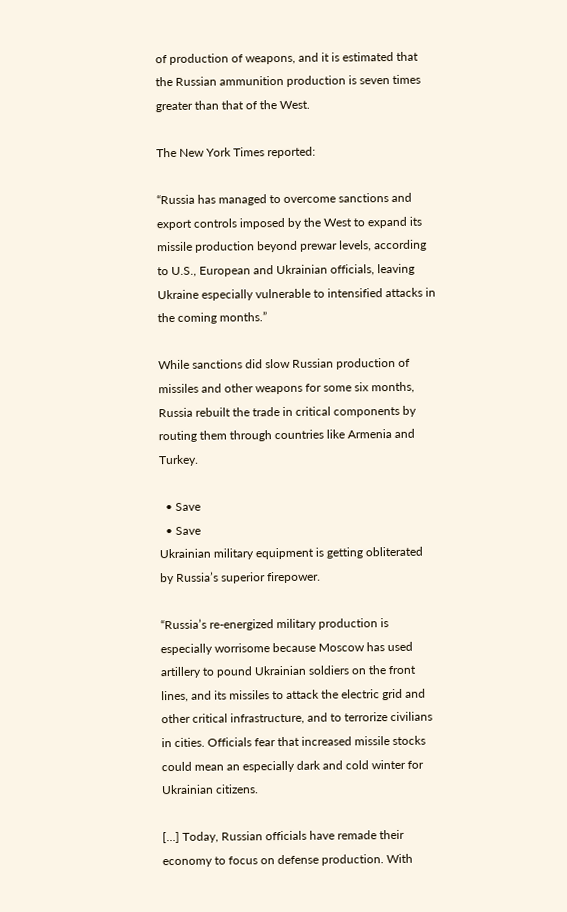of production of weapons, and it is estimated that the Russian ammunition production is seven times greater than that of the West.

The New York Times reported:

“Russia has managed to overcome sanctions and export controls imposed by the West to expand its missile production beyond prewar levels, according to U.S., European and Ukrainian officials, leaving Ukraine especially vulnerable to intensified attacks in the coming months.”

While sanctions did slow Russian production of missiles and other weapons for some six months, Russia rebuilt the trade in critical components by routing them through countries like Armenia and Turkey.

  • Save
  • Save
Ukrainian military equipment is getting obliterated by Russia’s superior firepower.

“Russia’s re-energized military production is especially worrisome because Moscow has used artillery to pound Ukrainian soldiers on the front lines, and its missiles to attack the electric grid and other critical infrastructure, and to terrorize civilians in cities. Officials fear that increased missile stocks could mean an especially dark and cold winter for Ukrainian citizens.

[…] Today, Russian officials have remade their economy to focus on defense production. With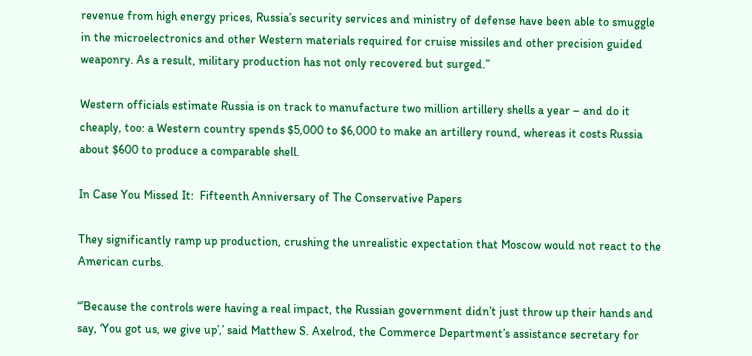revenue from high energy prices, Russia’s security services and ministry of defense have been able to smuggle in the microelectronics and other Western materials required for cruise missiles and other precision guided weaponry. As a result, military production has not only recovered but surged.”

Western officials estimate Russia is on track to manufacture two million artillery shells a year – and do it cheaply, too: a Western country spends $5,000 to $6,000 to make an artillery round, whereas it costs Russia about $600 to produce a comparable shell.

In Case You Missed It:  Fifteenth Anniversary of The Conservative Papers

They significantly ramp up production, crushing the unrealistic expectation that Moscow would not react to the American curbs.

“’Because the controls were having a real impact, the Russian government didn’t just throw up their hands and say, ‘You got us, we give up’,’ said Matthew S. Axelrod, the Commerce Department’s assistance secretary for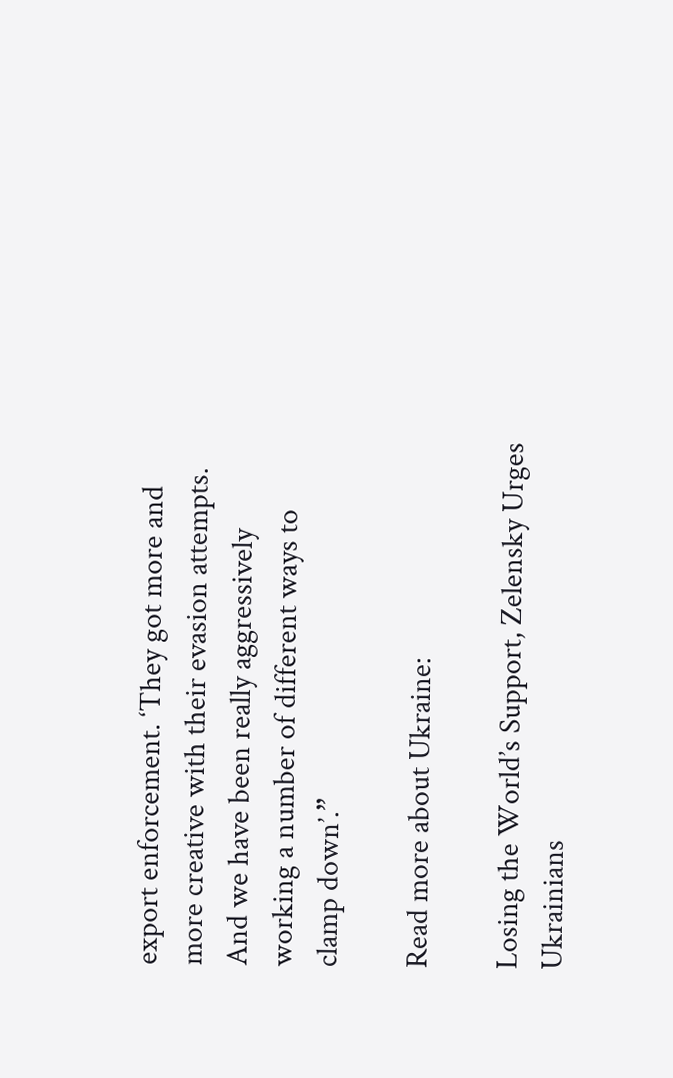export enforcement. ‘They got more and more creative with their evasion attempts. And we have been really aggressively working a number of different ways to clamp down’.”

Read more about Ukraine:

Losing the World’s Support, Zelensky Urges Ukrainians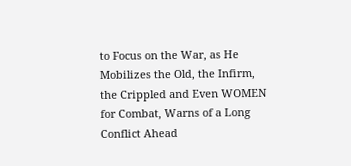to Focus on the War, as He Mobilizes the Old, the Infirm, the Crippled and Even WOMEN for Combat, Warns of a Long Conflict Ahead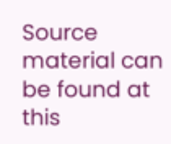Source material can be found at this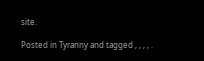site.

Posted in Tyranny and tagged , , , , .